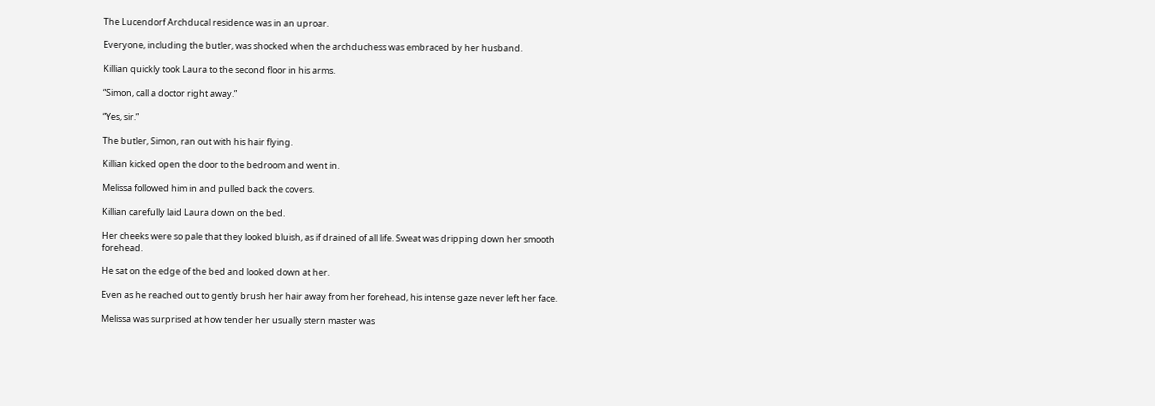The Lucendorf Archducal residence was in an uproar.

Everyone, including the butler, was shocked when the archduchess was embraced by her husband.

Killian quickly took Laura to the second floor in his arms.

“Simon, call a doctor right away.”

“Yes, sir.”

The butler, Simon, ran out with his hair flying.

Killian kicked open the door to the bedroom and went in.

Melissa followed him in and pulled back the covers.

Killian carefully laid Laura down on the bed.

Her cheeks were so pale that they looked bluish, as if drained of all life. Sweat was dripping down her smooth forehead.

He sat on the edge of the bed and looked down at her.

Even as he reached out to gently brush her hair away from her forehead, his intense gaze never left her face.

Melissa was surprised at how tender her usually stern master was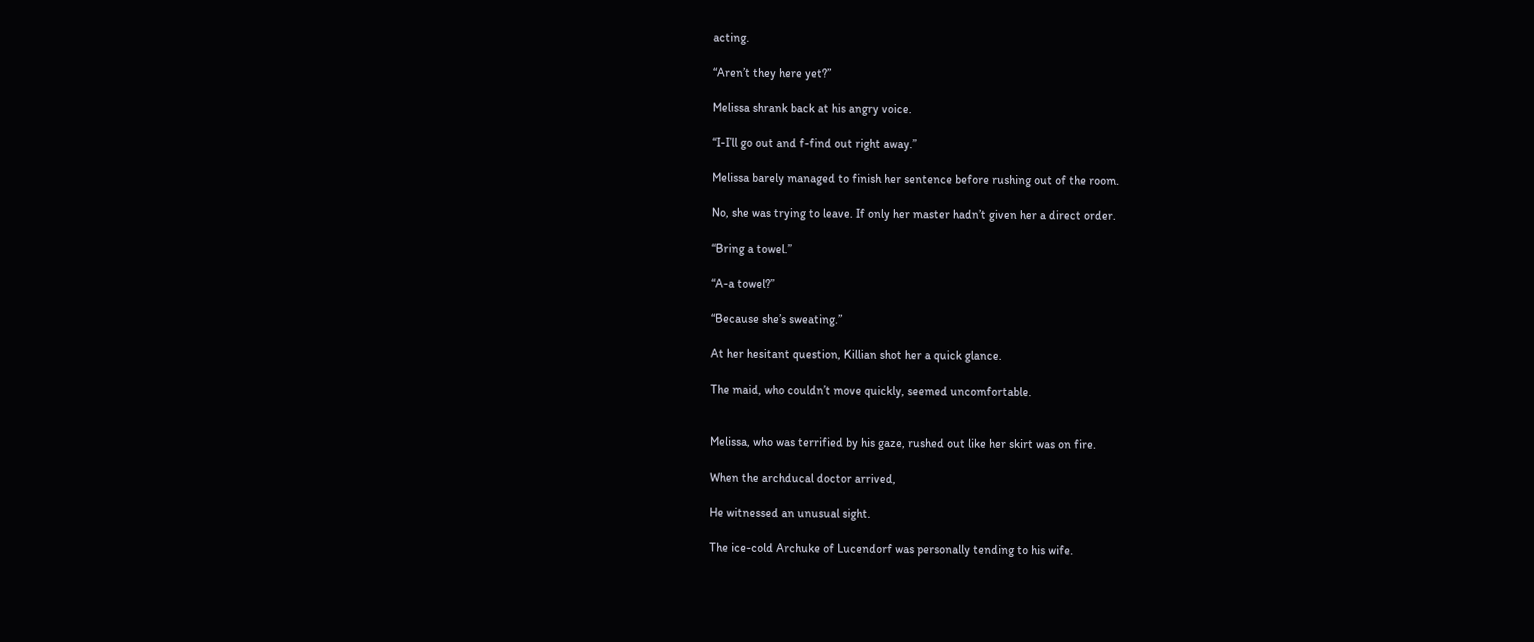acting.

“Aren’t they here yet?”

Melissa shrank back at his angry voice.

“I-I’ll go out and f-find out right away.”

Melissa barely managed to finish her sentence before rushing out of the room.

No, she was trying to leave. If only her master hadn’t given her a direct order.

“Bring a towel.”

“A-a towel?”

“Because she’s sweating.”

At her hesitant question, Killian shot her a quick glance.

The maid, who couldn’t move quickly, seemed uncomfortable.


Melissa, who was terrified by his gaze, rushed out like her skirt was on fire.

When the archducal doctor arrived,

He witnessed an unusual sight.

The ice-cold Archuke of Lucendorf was personally tending to his wife.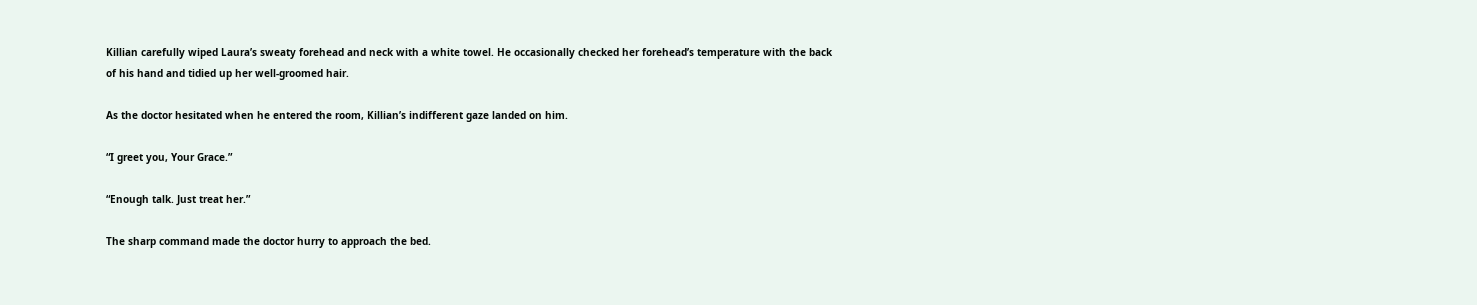Killian carefully wiped Laura’s sweaty forehead and neck with a white towel. He occasionally checked her forehead’s temperature with the back of his hand and tidied up her well-groomed hair.

As the doctor hesitated when he entered the room, Killian’s indifferent gaze landed on him.

“I greet you, Your Grace.”

“Enough talk. Just treat her.”

The sharp command made the doctor hurry to approach the bed.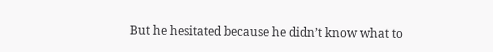But he hesitated because he didn’t know what to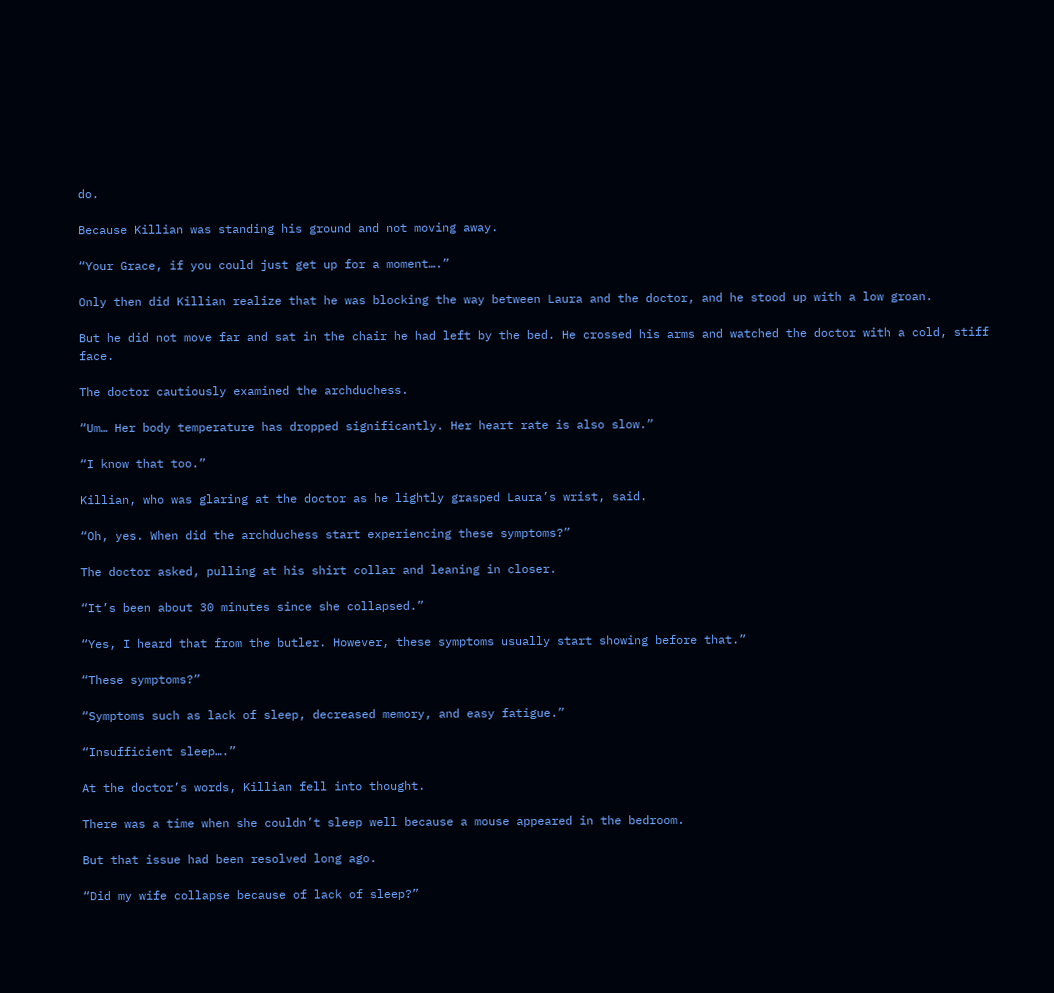do.

Because Killian was standing his ground and not moving away.

“Your Grace, if you could just get up for a moment….”

Only then did Killian realize that he was blocking the way between Laura and the doctor, and he stood up with a low groan.

But he did not move far and sat in the chair he had left by the bed. He crossed his arms and watched the doctor with a cold, stiff face.

The doctor cautiously examined the archduchess.

“Um… Her body temperature has dropped significantly. Her heart rate is also slow.”

“I know that too.”

Killian, who was glaring at the doctor as he lightly grasped Laura’s wrist, said.

“Oh, yes. When did the archduchess start experiencing these symptoms?”

The doctor asked, pulling at his shirt collar and leaning in closer.

“It’s been about 30 minutes since she collapsed.”

“Yes, I heard that from the butler. However, these symptoms usually start showing before that.”

“These symptoms?”

“Symptoms such as lack of sleep, decreased memory, and easy fatigue.”

“Insufficient sleep….”

At the doctor’s words, Killian fell into thought.

There was a time when she couldn’t sleep well because a mouse appeared in the bedroom.

But that issue had been resolved long ago.

“Did my wife collapse because of lack of sleep?”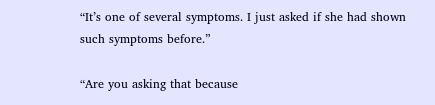“It’s one of several symptoms. I just asked if she had shown such symptoms before.”

“Are you asking that because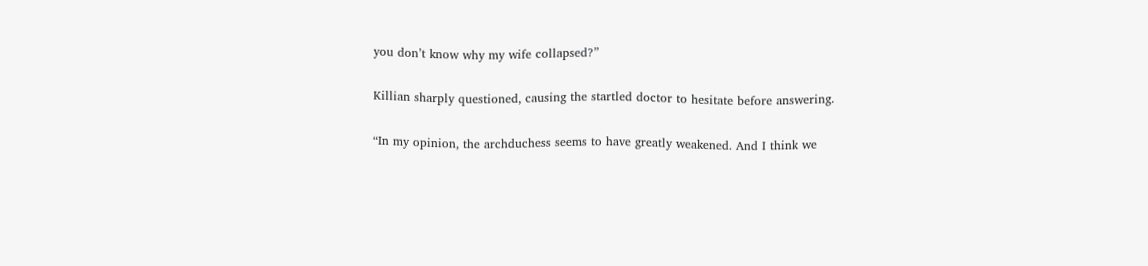you don’t know why my wife collapsed?”

Killian sharply questioned, causing the startled doctor to hesitate before answering.

“In my opinion, the archduchess seems to have greatly weakened. And I think we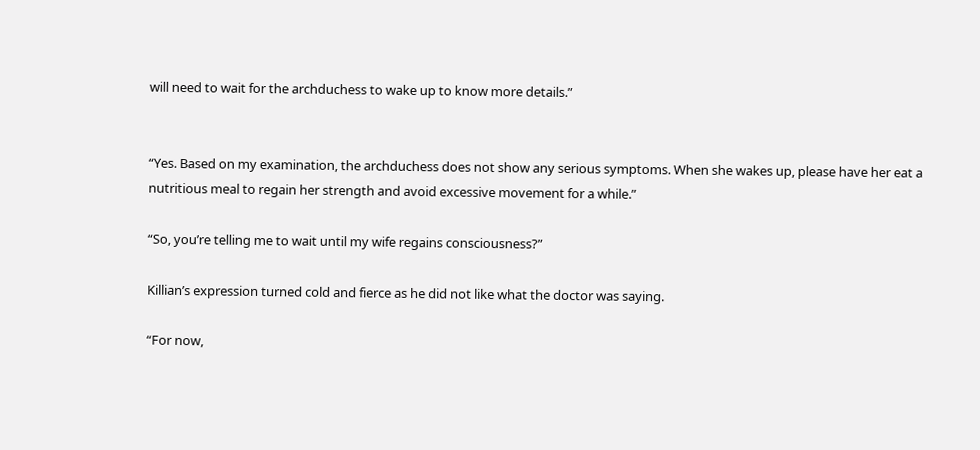will need to wait for the archduchess to wake up to know more details.”


“Yes. Based on my examination, the archduchess does not show any serious symptoms. When she wakes up, please have her eat a nutritious meal to regain her strength and avoid excessive movement for a while.”

“So, you’re telling me to wait until my wife regains consciousness?”

Killian’s expression turned cold and fierce as he did not like what the doctor was saying.

“For now,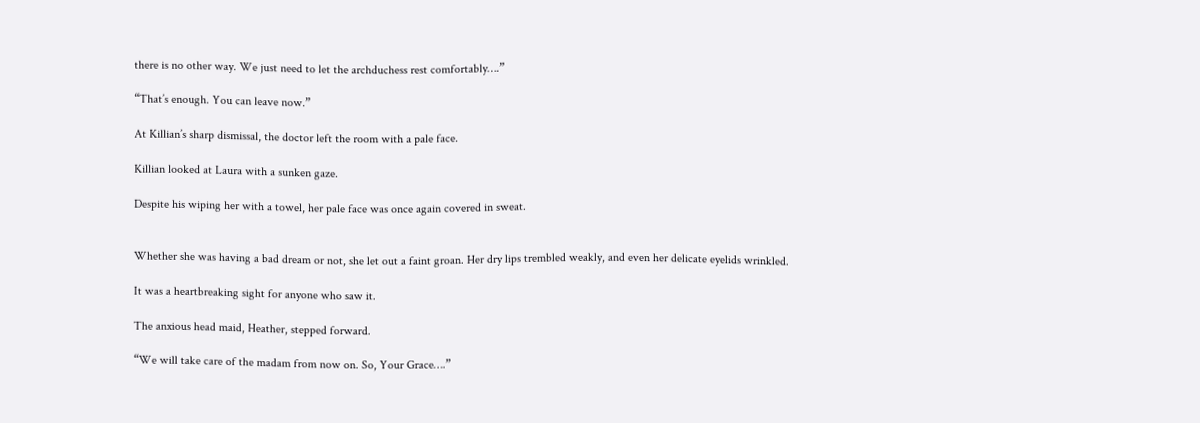there is no other way. We just need to let the archduchess rest comfortably….”

“That’s enough. You can leave now.”

At Killian’s sharp dismissal, the doctor left the room with a pale face.

Killian looked at Laura with a sunken gaze.

Despite his wiping her with a towel, her pale face was once again covered in sweat.


Whether she was having a bad dream or not, she let out a faint groan. Her dry lips trembled weakly, and even her delicate eyelids wrinkled.

It was a heartbreaking sight for anyone who saw it.

The anxious head maid, Heather, stepped forward.

“We will take care of the madam from now on. So, Your Grace….”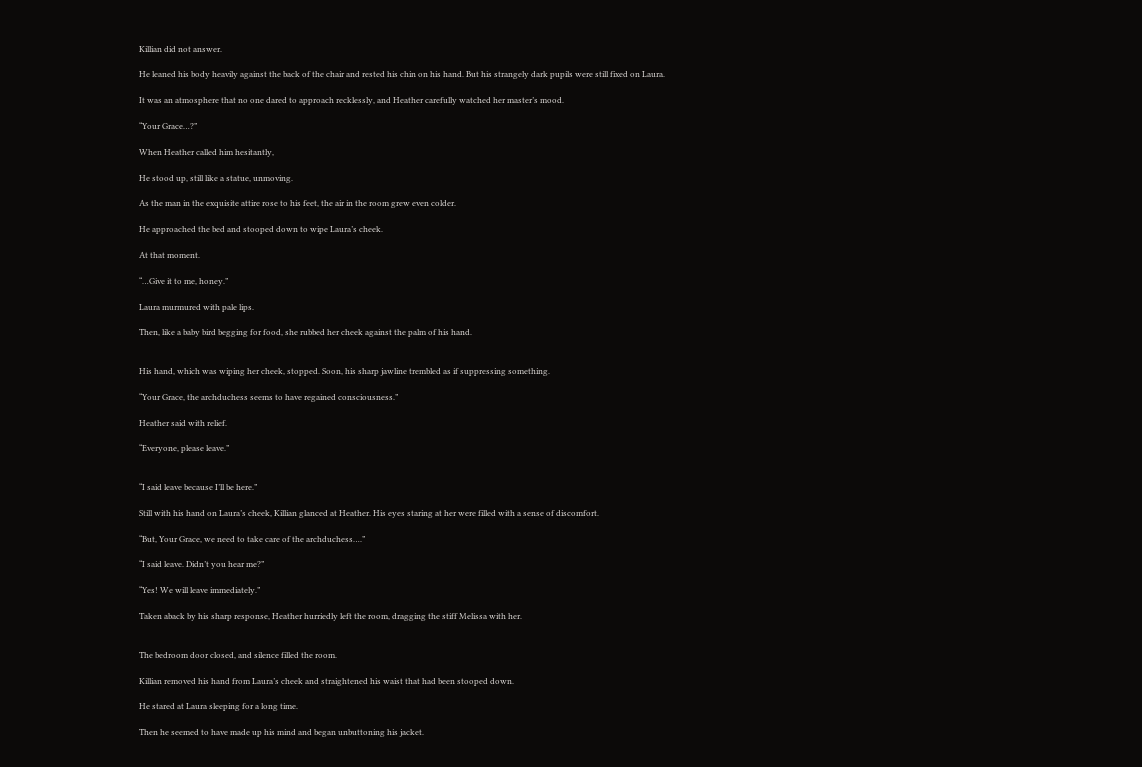Killian did not answer.

He leaned his body heavily against the back of the chair and rested his chin on his hand. But his strangely dark pupils were still fixed on Laura.

It was an atmosphere that no one dared to approach recklessly, and Heather carefully watched her master’s mood.

“Your Grace…?”

When Heather called him hesitantly,

He stood up, still like a statue, unmoving.

As the man in the exquisite attire rose to his feet, the air in the room grew even colder.

He approached the bed and stooped down to wipe Laura’s cheek.

At that moment.

“…Give it to me, honey.”

Laura murmured with pale lips.

Then, like a baby bird begging for food, she rubbed her cheek against the palm of his hand.


His hand, which was wiping her cheek, stopped. Soon, his sharp jawline trembled as if suppressing something.

“Your Grace, the archduchess seems to have regained consciousness.”

Heather said with relief.

“Everyone, please leave.”


“I said leave because I’ll be here.”

Still with his hand on Laura’s cheek, Killian glanced at Heather. His eyes staring at her were filled with a sense of discomfort.

“But, Your Grace, we need to take care of the archduchess….”

“I said leave. Didn’t you hear me?”

“Yes! We will leave immediately.”

Taken aback by his sharp response, Heather hurriedly left the room, dragging the stiff Melissa with her.


The bedroom door closed, and silence filled the room.

Killian removed his hand from Laura’s cheek and straightened his waist that had been stooped down.

He stared at Laura sleeping for a long time.

Then he seemed to have made up his mind and began unbuttoning his jacket.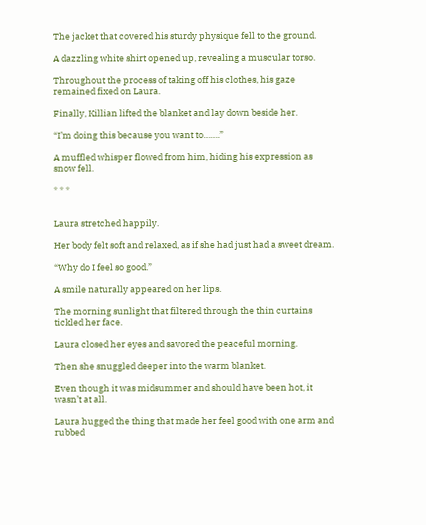The jacket that covered his sturdy physique fell to the ground.

A dazzling white shirt opened up, revealing a muscular torso.

Throughout the process of taking off his clothes, his gaze remained fixed on Laura.

Finally, Killian lifted the blanket and lay down beside her.

“I’m doing this because you want to…….”

A muffled whisper flowed from him, hiding his expression as snow fell.

* * *


Laura stretched happily.

Her body felt soft and relaxed, as if she had just had a sweet dream.

“Why do I feel so good.”

A smile naturally appeared on her lips.

The morning sunlight that filtered through the thin curtains tickled her face.

Laura closed her eyes and savored the peaceful morning.

Then she snuggled deeper into the warm blanket.

Even though it was midsummer and should have been hot, it wasn’t at all.

Laura hugged the thing that made her feel good with one arm and rubbed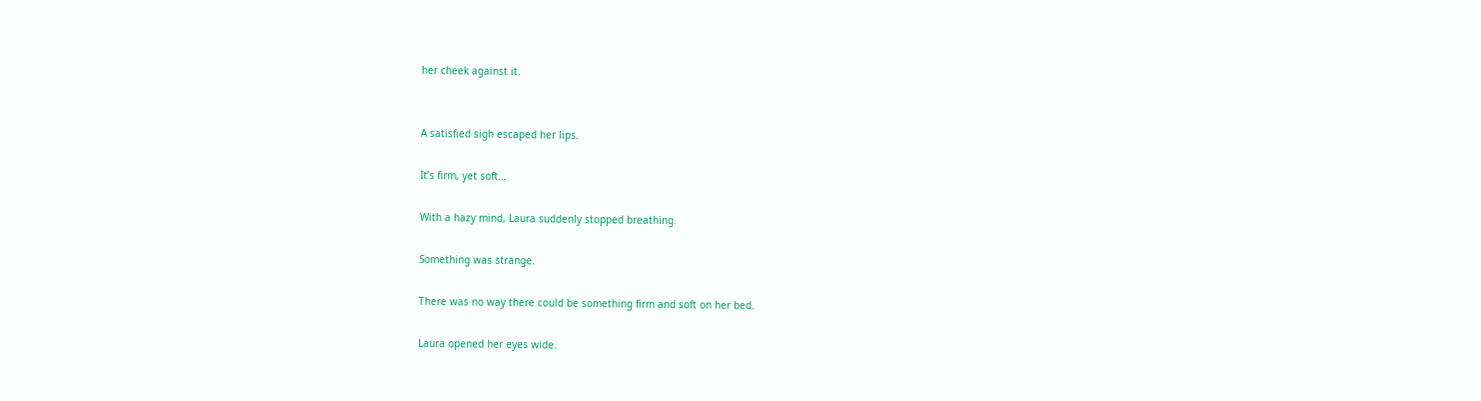her cheek against it.


A satisfied sigh escaped her lips.

It’s firm, yet soft…

With a hazy mind, Laura suddenly stopped breathing.

Something was strange.

There was no way there could be something firm and soft on her bed.

Laura opened her eyes wide.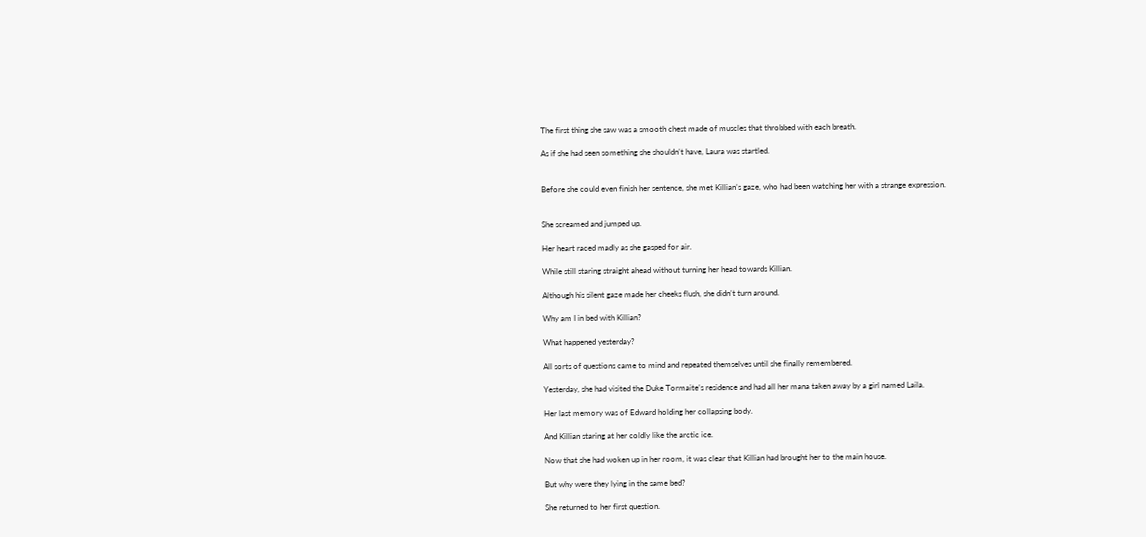The first thing she saw was a smooth chest made of muscles that throbbed with each breath.

As if she had seen something she shouldn’t have, Laura was startled.


Before she could even finish her sentence, she met Killian’s gaze, who had been watching her with a strange expression.


She screamed and jumped up.

Her heart raced madly as she gasped for air.

While still staring straight ahead without turning her head towards Killian.

Although his silent gaze made her cheeks flush, she didn’t turn around.

Why am I in bed with Killian?

What happened yesterday?

All sorts of questions came to mind and repeated themselves until she finally remembered.

Yesterday, she had visited the Duke Tormaite’s residence and had all her mana taken away by a girl named Laila.

Her last memory was of Edward holding her collapsing body.

And Killian staring at her coldly like the arctic ice.

Now that she had woken up in her room, it was clear that Killian had brought her to the main house.

But why were they lying in the same bed?

She returned to her first question.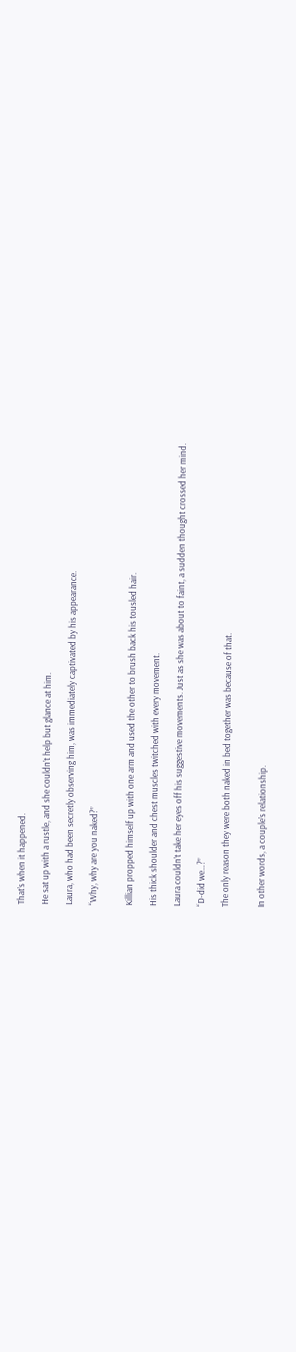That’s when it happened.

He sat up with a rustle, and she couldn’t help but glance at him.

Laura, who had been secretly observing him, was immediately captivated by his appearance.

“Why, why are you naked?”


Killian propped himself up with one arm and used the other to brush back his tousled hair.

His thick shoulder and chest muscles twitched with every movement.

Laura couldn’t take her eyes off his suggestive movements. Just as she was about to faint, a sudden thought crossed her mind.

“D-did we…?”

The only reason they were both naked in bed together was because of that.


In other words, a couple’s relationship.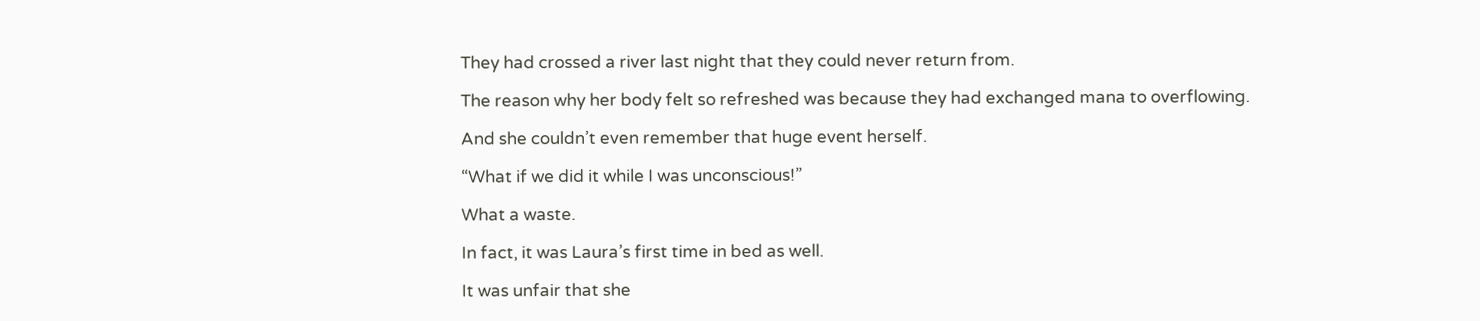They had crossed a river last night that they could never return from.

The reason why her body felt so refreshed was because they had exchanged mana to overflowing.

And she couldn’t even remember that huge event herself.

“What if we did it while I was unconscious!”

What a waste.

In fact, it was Laura’s first time in bed as well.

It was unfair that she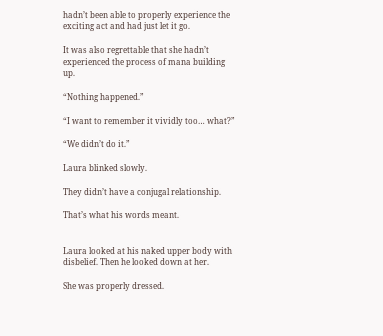hadn’t been able to properly experience the exciting act and had just let it go.

It was also regrettable that she hadn’t experienced the process of mana building up.

“Nothing happened.”

“I want to remember it vividly too… what?”

“We didn’t do it.”

Laura blinked slowly.

They didn’t have a conjugal relationship.

That’s what his words meant.


Laura looked at his naked upper body with disbelief. Then he looked down at her.

She was properly dressed.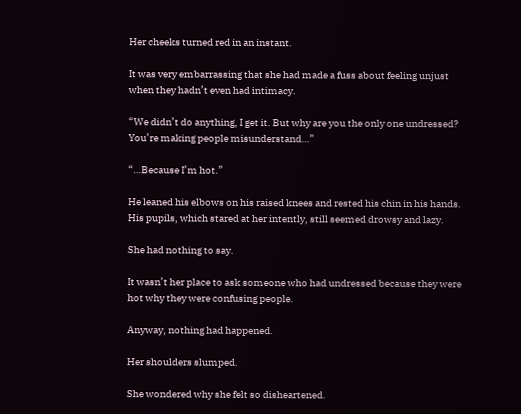Her cheeks turned red in an instant.

It was very embarrassing that she had made a fuss about feeling unjust when they hadn’t even had intimacy.

“We didn’t do anything, I get it. But why are you the only one undressed? You’re making people misunderstand…”

“…Because I’m hot.”

He leaned his elbows on his raised knees and rested his chin in his hands. His pupils, which stared at her intently, still seemed drowsy and lazy.

She had nothing to say.

It wasn’t her place to ask someone who had undressed because they were hot why they were confusing people.

Anyway, nothing had happened.

Her shoulders slumped.

She wondered why she felt so disheartened.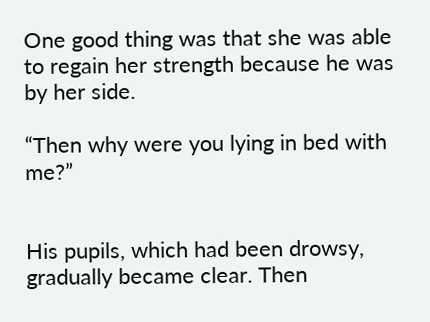One good thing was that she was able to regain her strength because he was by her side.

“Then why were you lying in bed with me?”


His pupils, which had been drowsy, gradually became clear. Then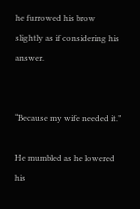he furrowed his brow slightly as if considering his answer.


“Because my wife needed it.”

He mumbled as he lowered his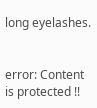long eyelashes.


error: Content is protected !!